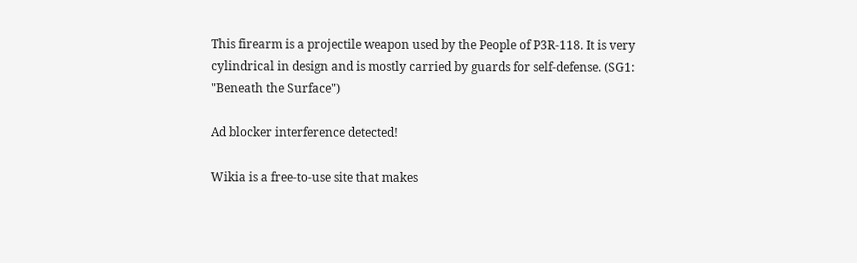This firearm is a projectile weapon used by the People of P3R-118. It is very cylindrical in design and is mostly carried by guards for self-defense. (SG1: "Beneath the Surface")

Ad blocker interference detected!

Wikia is a free-to-use site that makes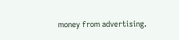money from advertising.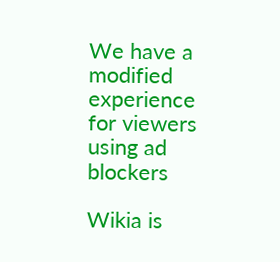We have a modified experience for viewers using ad blockers

Wikia is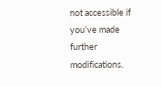not accessible if you’ve made further modifications.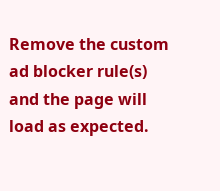Remove the custom ad blocker rule(s) and the page will load as expected.